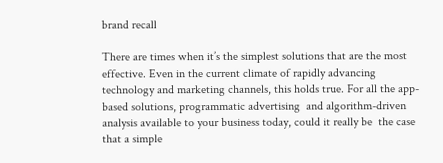brand recall

There are times when it’s the simplest solutions that are the most effective. Even in the current climate of rapidly advancing technology and marketing channels, this holds true. For all the app-based solutions, programmatic advertising  and algorithm-driven analysis available to your business today, could it really be  the case that a simple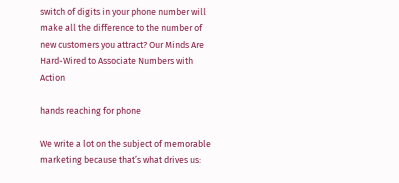switch of digits in your phone number will make all the difference to the number of new customers you attract? Our Minds Are Hard-Wired to Associate Numbers with Action

hands reaching for phone

We write a lot on the subject of memorable marketing because that’s what drives us: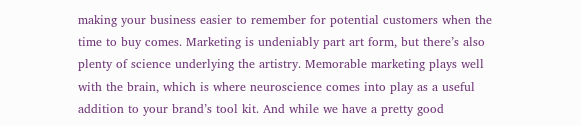making your business easier to remember for potential customers when the time to buy comes. Marketing is undeniably part art form, but there’s also plenty of science underlying the artistry. Memorable marketing plays well with the brain, which is where neuroscience comes into play as a useful addition to your brand’s tool kit. And while we have a pretty good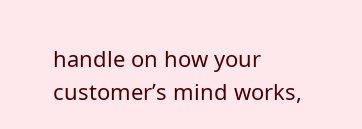handle on how your customer’s mind works,